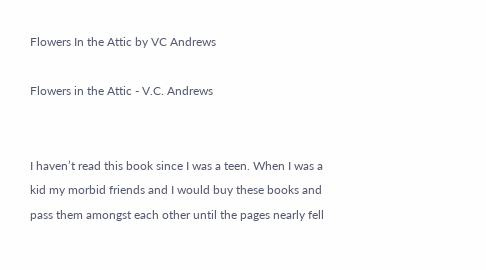Flowers In the Attic by VC Andrews

Flowers in the Attic - V.C. Andrews


I haven’t read this book since I was a teen. When I was a kid my morbid friends and I would buy these books and pass them amongst each other until the pages nearly fell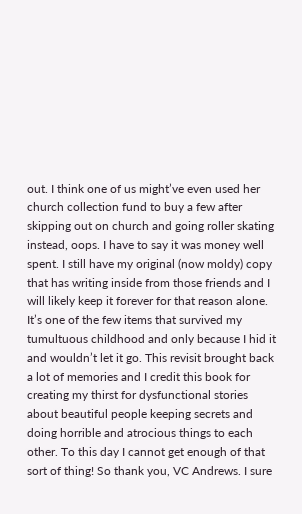out. I think one of us might’ve even used her church collection fund to buy a few after skipping out on church and going roller skating instead, oops. I have to say it was money well spent. I still have my original (now moldy) copy that has writing inside from those friends and I will likely keep it forever for that reason alone. It’s one of the few items that survived my tumultuous childhood and only because I hid it and wouldn’t let it go. This revisit brought back a lot of memories and I credit this book for creating my thirst for dysfunctional stories about beautiful people keeping secrets and doing horrible and atrocious things to each other. To this day I cannot get enough of that sort of thing! So thank you, VC Andrews. I sure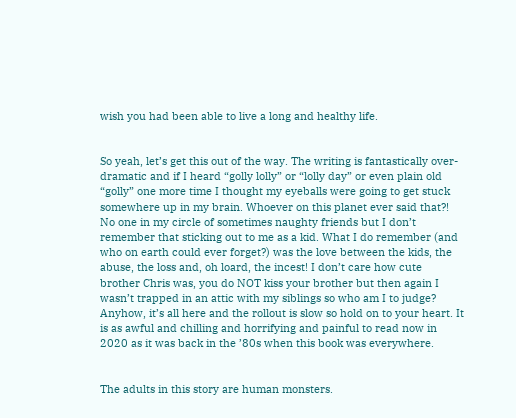wish you had been able to live a long and healthy life.


So yeah, let’s get this out of the way. The writing is fantastically over-dramatic and if I heard “golly lolly” or “lolly day” or even plain old “golly” one more time I thought my eyeballs were going to get stuck somewhere up in my brain. Whoever on this planet ever said that?! No one in my circle of sometimes naughty friends but I don’t remember that sticking out to me as a kid. What I do remember (and who on earth could ever forget?) was the love between the kids, the abuse, the loss and, oh loard, the incest! I don’t care how cute brother Chris was, you do NOT kiss your brother but then again I wasn’t trapped in an attic with my siblings so who am I to judge? Anyhow, it’s all here and the rollout is slow so hold on to your heart. It is as awful and chilling and horrifying and painful to read now in 2020 as it was back in the ’80s when this book was everywhere.


The adults in this story are human monsters.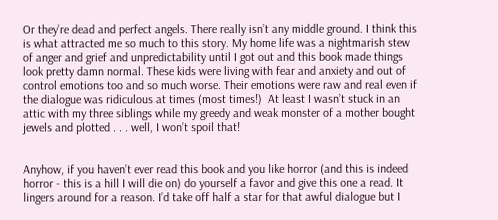Or they’re dead and perfect angels. There really isn’t any middle ground. I think this is what attracted me so much to this story. My home life was a nightmarish stew of anger and grief and unpredictability until I got out and this book made things look pretty damn normal. These kids were living with fear and anxiety and out of control emotions too and so much worse. Their emotions were raw and real even if the dialogue was ridiculous at times (most times!)  At least I wasn’t stuck in an attic with my three siblings while my greedy and weak monster of a mother bought jewels and plotted . . . well, I won’t spoil that!


Anyhow, if you haven’t ever read this book and you like horror (and this is indeed horror - this is a hill I will die on) do yourself a favor and give this one a read. It lingers around for a reason. I’d take off half a star for that awful dialogue but I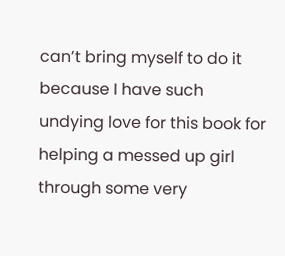can’t bring myself to do it because I have such undying love for this book for helping a messed up girl through some very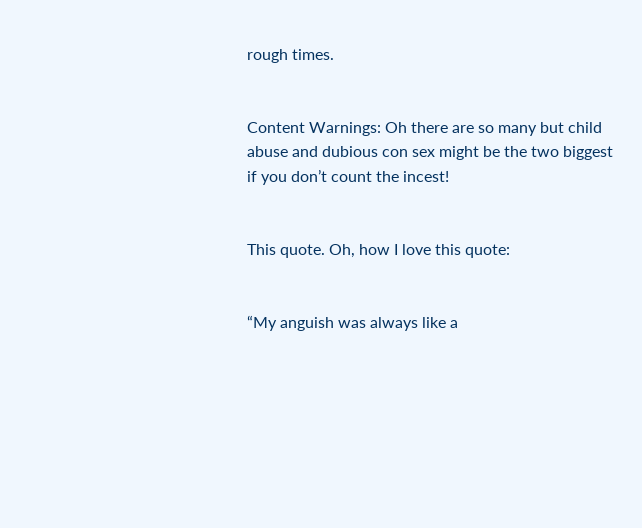rough times.


Content Warnings: Oh there are so many but child abuse and dubious con sex might be the two biggest if you don’t count the incest!


This quote. Oh, how I love this quote:


“My anguish was always like a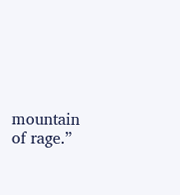mountain of rage.”